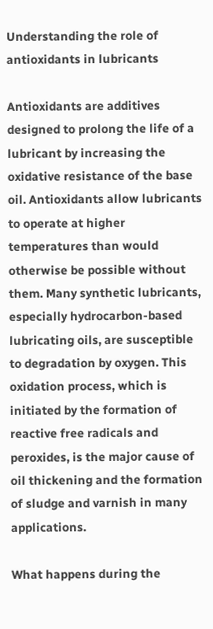Understanding the role of antioxidants in lubricants

Antioxidants are additives designed to prolong the life of a lubricant by increasing the oxidative resistance of the base oil. Antioxidants allow lubricants to operate at higher temperatures than would otherwise be possible without them. Many synthetic lubricants, especially hydrocarbon-based lubricating oils, are susceptible to degradation by oxygen. This oxidation process, which is initiated by the formation of reactive free radicals and peroxides, is the major cause of oil thickening and the formation of sludge and varnish in many applications.

What happens during the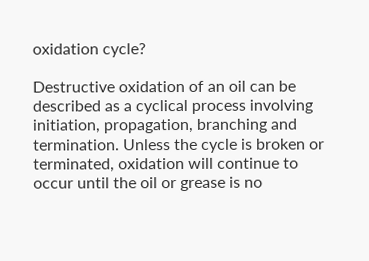oxidation cycle?

Destructive oxidation of an oil can be described as a cyclical process involving initiation, propagation, branching and termination. Unless the cycle is broken or terminated, oxidation will continue to occur until the oil or grease is no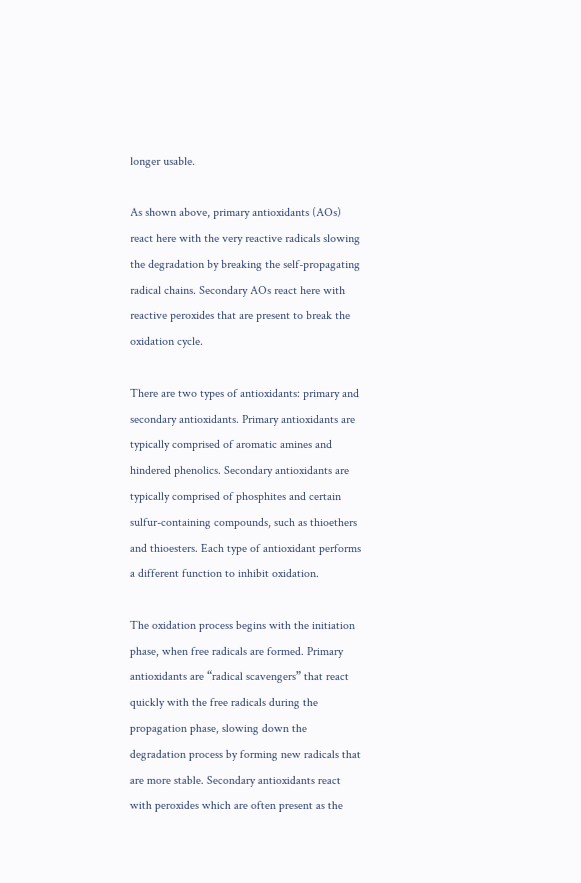longer usable.

As shown above, primary antioxidants (AOs) react here with the very reactive radicals slowing the degradation by breaking the self-propagating radical chains. Secondary AOs react here with reactive peroxides that are present to break the oxidation cycle.

There are two types of antioxidants: primary and secondary antioxidants. Primary antioxidants are typically comprised of aromatic amines and hindered phenolics. Secondary antioxidants are typically comprised of phosphites and certain sulfur-containing compounds, such as thioethers and thioesters. Each type of antioxidant performs a different function to inhibit oxidation.

The oxidation process begins with the initiation phase, when free radicals are formed. Primary antioxidants are “radical scavengers” that react quickly with the free radicals during the propagation phase, slowing down the degradation process by forming new radicals that are more stable. Secondary antioxidants react with peroxides which are often present as the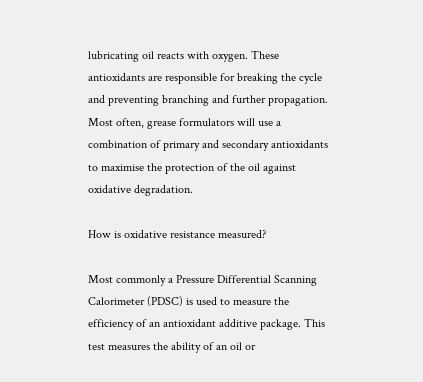lubricating oil reacts with oxygen. These antioxidants are responsible for breaking the cycle and preventing branching and further propagation. Most often, grease formulators will use a combination of primary and secondary antioxidants to maximise the protection of the oil against oxidative degradation.

How is oxidative resistance measured?

Most commonly a Pressure Differential Scanning Calorimeter (PDSC) is used to measure the efficiency of an antioxidant additive package. This test measures the ability of an oil or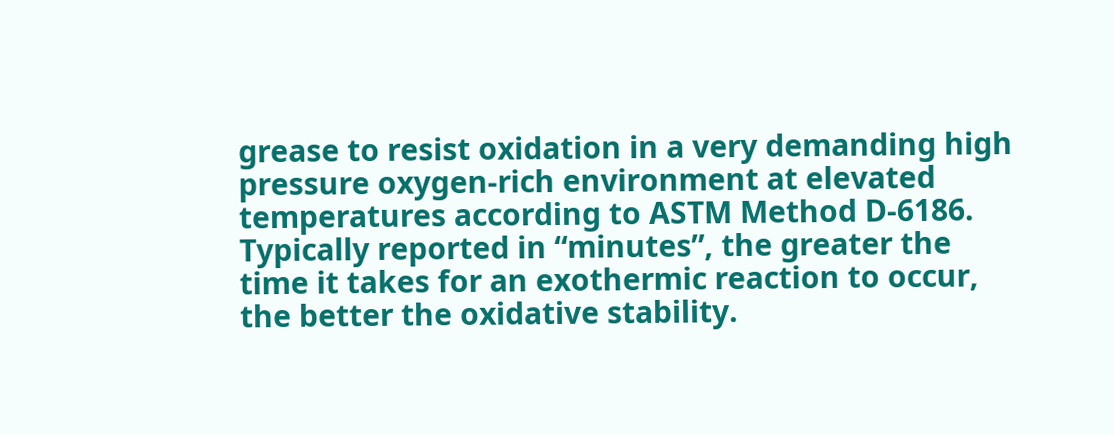grease to resist oxidation in a very demanding high pressure oxygen-rich environment at elevated temperatures according to ASTM Method D-6186. Typically reported in “minutes”, the greater the time it takes for an exothermic reaction to occur, the better the oxidative stability.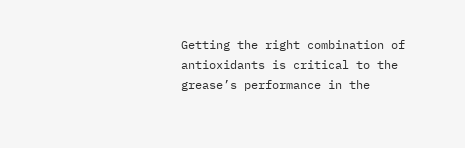Getting the right combination of antioxidants is critical to the grease’s performance in the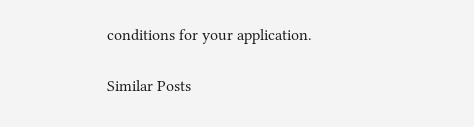conditions for your application.

Similar Posts